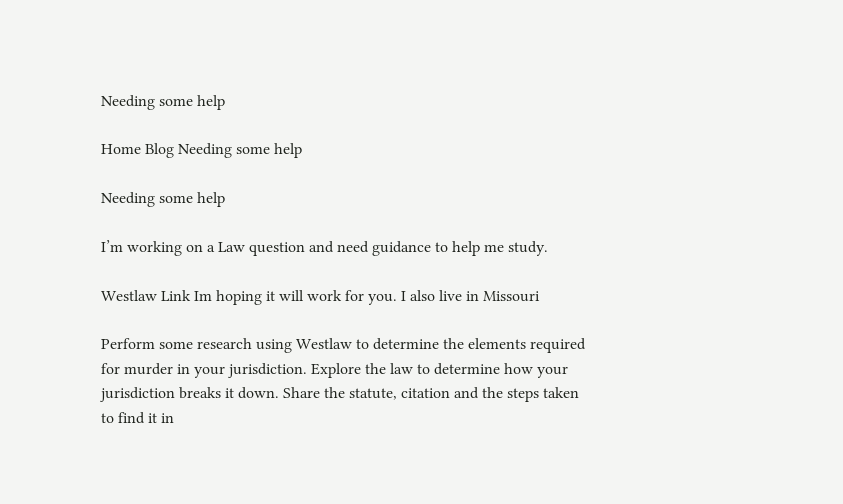Needing some help

Home Blog Needing some help

Needing some help

I’m working on a Law question and need guidance to help me study.

Westlaw Link Im hoping it will work for you. I also live in Missouri

Perform some research using Westlaw to determine the elements required for murder in your jurisdiction. Explore the law to determine how your jurisdiction breaks it down. Share the statute, citation and the steps taken to find it in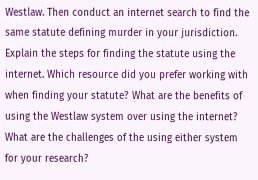Westlaw. Then conduct an internet search to find the same statute defining murder in your jurisdiction. Explain the steps for finding the statute using the internet. Which resource did you prefer working with when finding your statute? What are the benefits of using the Westlaw system over using the internet? What are the challenges of the using either system for your research?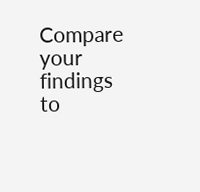Compare your findings to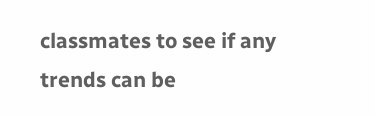classmates to see if any trends can be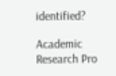identified?

Academic Research Pro